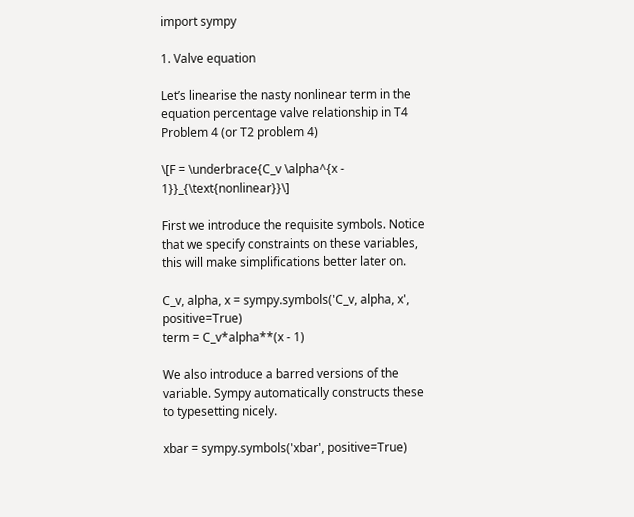import sympy

1. Valve equation

Let’s linearise the nasty nonlinear term in the equation percentage valve relationship in T4 Problem 4 (or T2 problem 4)

\[F = \underbrace{C_v \alpha^{x - 1}}_{\text{nonlinear}}\]

First we introduce the requisite symbols. Notice that we specify constraints on these variables, this will make simplifications better later on.

C_v, alpha, x = sympy.symbols('C_v, alpha, x', positive=True)
term = C_v*alpha**(x - 1)

We also introduce a barred versions of the variable. Sympy automatically constructs these to typesetting nicely.

xbar = sympy.symbols('xbar', positive=True)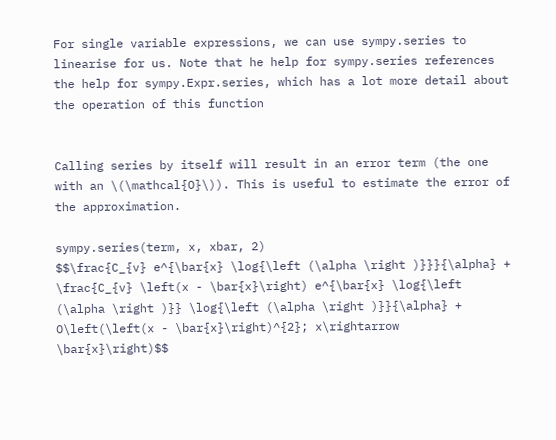For single variable expressions, we can use sympy.series to linearise for us. Note that he help for sympy.series references the help for sympy.Expr.series, which has a lot more detail about the operation of this function


Calling series by itself will result in an error term (the one with an \(\mathcal{O}\)). This is useful to estimate the error of the approximation.

sympy.series(term, x, xbar, 2)
$$\frac{C_{v} e^{\bar{x} \log{\left (\alpha \right )}}}{\alpha} + \frac{C_{v} \left(x - \bar{x}\right) e^{\bar{x} \log{\left (\alpha \right )}} \log{\left (\alpha \right )}}{\alpha} + O\left(\left(x - \bar{x}\right)^{2}; x\rightarrow \bar{x}\right)$$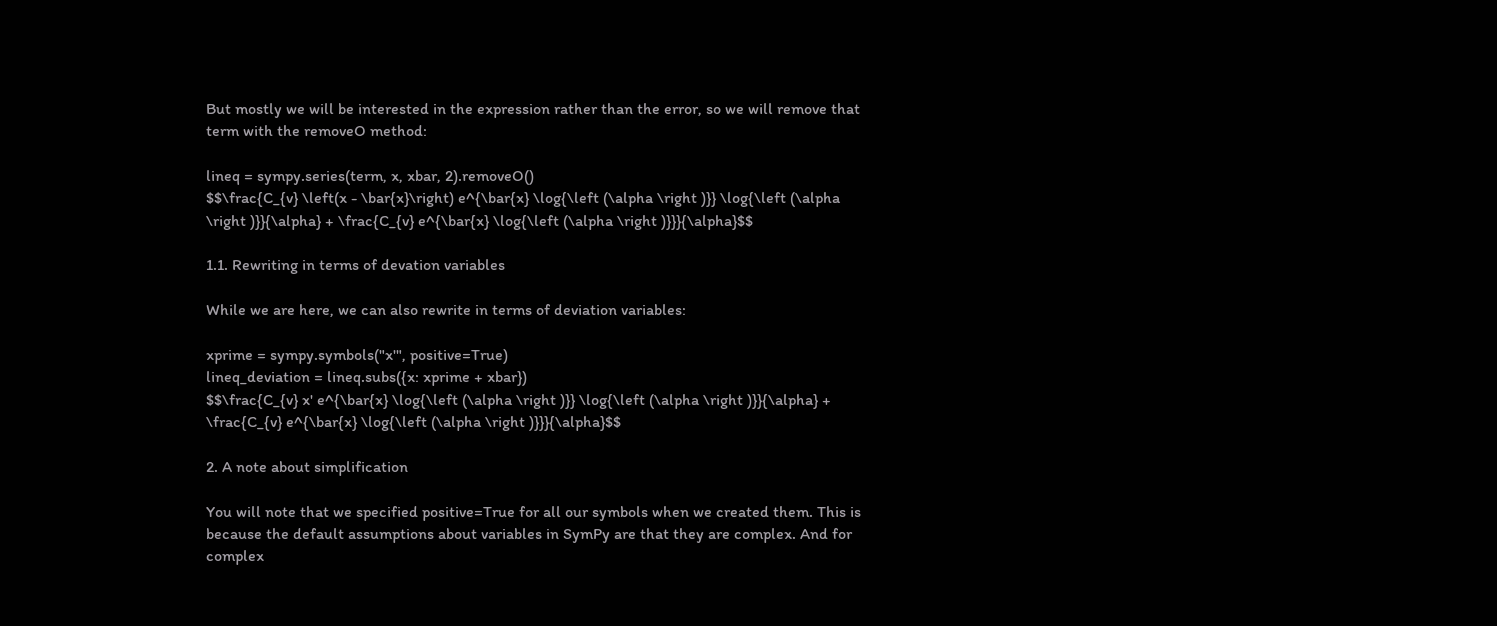But mostly we will be interested in the expression rather than the error, so we will remove that term with the removeO method:

lineq = sympy.series(term, x, xbar, 2).removeO()
$$\frac{C_{v} \left(x - \bar{x}\right) e^{\bar{x} \log{\left (\alpha \right )}} \log{\left (\alpha \right )}}{\alpha} + \frac{C_{v} e^{\bar{x} \log{\left (\alpha \right )}}}{\alpha}$$

1.1. Rewriting in terms of devation variables

While we are here, we can also rewrite in terms of deviation variables:

xprime = sympy.symbols("x'", positive=True)
lineq_deviation = lineq.subs({x: xprime + xbar})
$$\frac{C_{v} x' e^{\bar{x} \log{\left (\alpha \right )}} \log{\left (\alpha \right )}}{\alpha} + \frac{C_{v} e^{\bar{x} \log{\left (\alpha \right )}}}{\alpha}$$

2. A note about simplification

You will note that we specified positive=True for all our symbols when we created them. This is because the default assumptions about variables in SymPy are that they are complex. And for complex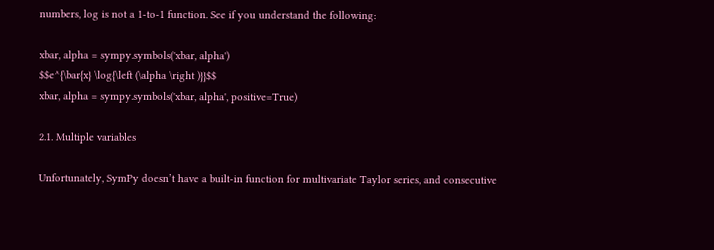numbers, log is not a 1-to-1 function. See if you understand the following:

xbar, alpha = sympy.symbols('xbar, alpha')
$$e^{\bar{x} \log{\left (\alpha \right )}}$$
xbar, alpha = sympy.symbols('xbar, alpha', positive=True)

2.1. Multiple variables

Unfortunately, SymPy doesn’t have a built-in function for multivariate Taylor series, and consecutive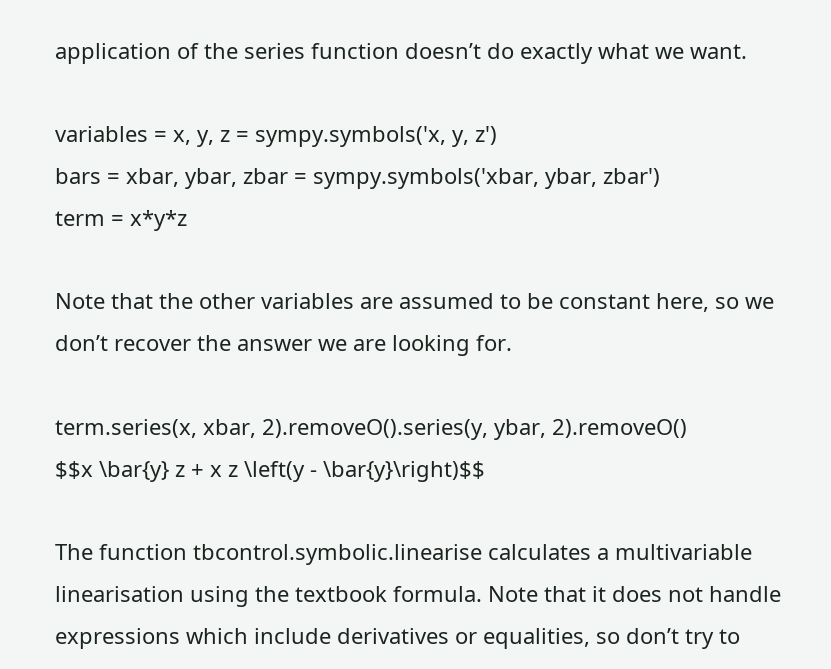application of the series function doesn’t do exactly what we want.

variables = x, y, z = sympy.symbols('x, y, z')
bars = xbar, ybar, zbar = sympy.symbols('xbar, ybar, zbar')
term = x*y*z

Note that the other variables are assumed to be constant here, so we don’t recover the answer we are looking for.

term.series(x, xbar, 2).removeO().series(y, ybar, 2).removeO()
$$x \bar{y} z + x z \left(y - \bar{y}\right)$$

The function tbcontrol.symbolic.linearise calculates a multivariable linearisation using the textbook formula. Note that it does not handle expressions which include derivatives or equalities, so don’t try to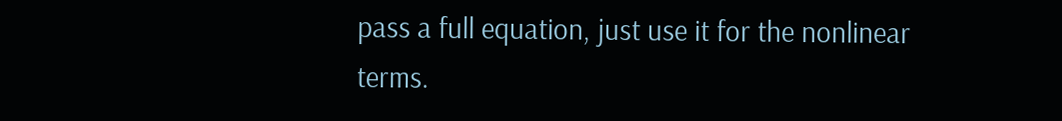pass a full equation, just use it for the nonlinear terms.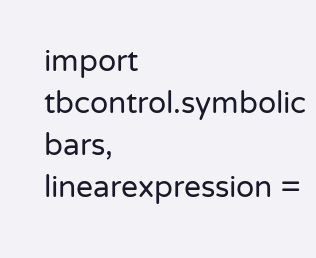import tbcontrol.symbolic
bars, linearexpression =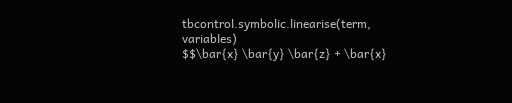tbcontrol.symbolic.linearise(term, variables)
$$\bar{x} \bar{y} \bar{z} + \bar{x}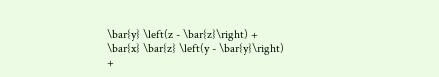\bar{y} \left(z - \bar{z}\right) + \bar{x} \bar{z} \left(y - \bar{y}\right) +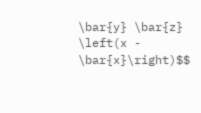\bar{y} \bar{z} \left(x - \bar{x}\right)$$